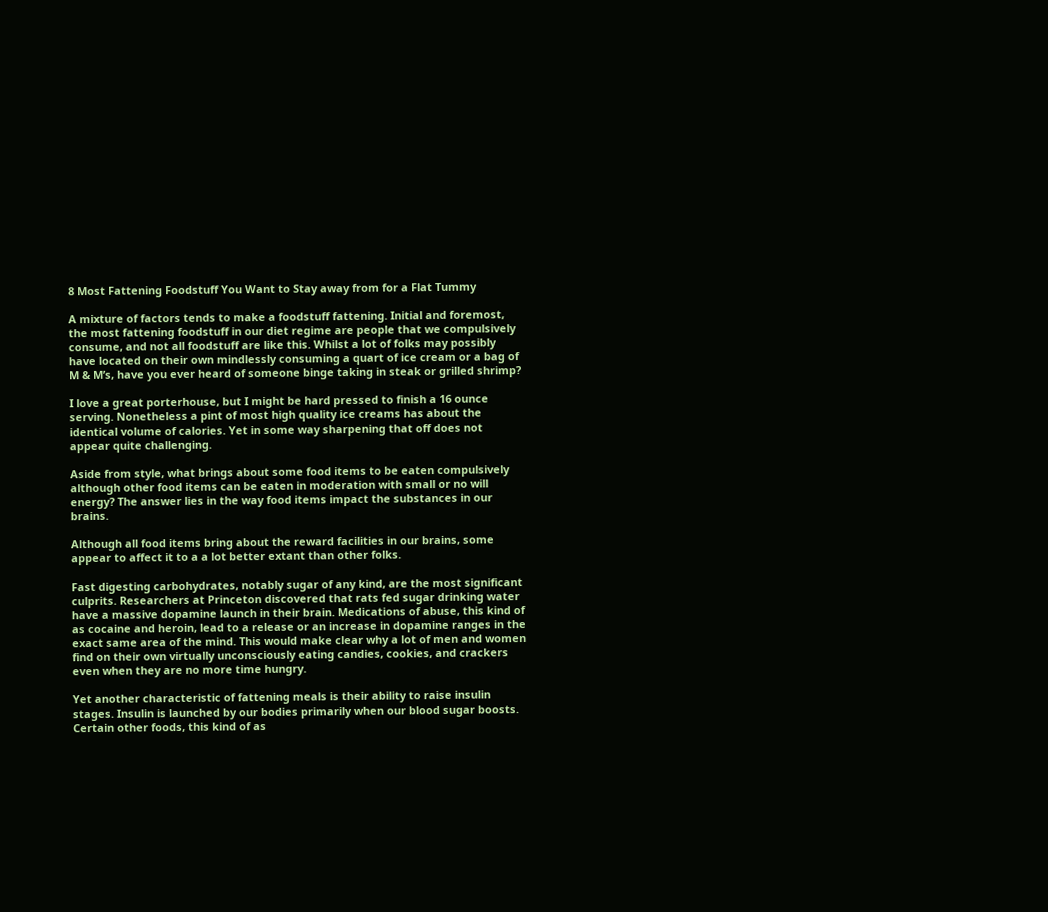8 Most Fattening Foodstuff You Want to Stay away from for a Flat Tummy

A mixture of factors tends to make a foodstuff fattening. Initial and foremost, the most fattening foodstuff in our diet regime are people that we compulsively consume, and not all foodstuff are like this. Whilst a lot of folks may possibly have located on their own mindlessly consuming a quart of ice cream or a bag of M & M’s, have you ever heard of someone binge taking in steak or grilled shrimp?

I love a great porterhouse, but I might be hard pressed to finish a 16 ounce serving. Nonetheless a pint of most high quality ice creams has about the identical volume of calories. Yet in some way sharpening that off does not appear quite challenging.

Aside from style, what brings about some food items to be eaten compulsively although other food items can be eaten in moderation with small or no will energy? The answer lies in the way food items impact the substances in our brains.

Although all food items bring about the reward facilities in our brains, some appear to affect it to a a lot better extant than other folks.

Fast digesting carbohydrates, notably sugar of any kind, are the most significant culprits. Researchers at Princeton discovered that rats fed sugar drinking water have a massive dopamine launch in their brain. Medications of abuse, this kind of as cocaine and heroin, lead to a release or an increase in dopamine ranges in the exact same area of the mind. This would make clear why a lot of men and women find on their own virtually unconsciously eating candies, cookies, and crackers even when they are no more time hungry.

Yet another characteristic of fattening meals is their ability to raise insulin stages. Insulin is launched by our bodies primarily when our blood sugar boosts. Certain other foods, this kind of as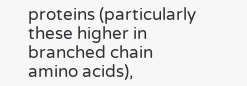proteins (particularly these higher in branched chain amino acids),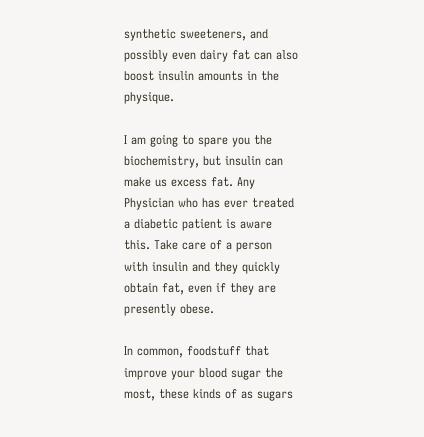synthetic sweeteners, and possibly even dairy fat can also boost insulin amounts in the physique.

I am going to spare you the biochemistry, but insulin can make us excess fat. Any Physician who has ever treated a diabetic patient is aware this. Take care of a person with insulin and they quickly obtain fat, even if they are presently obese.

In common, foodstuff that improve your blood sugar the most, these kinds of as sugars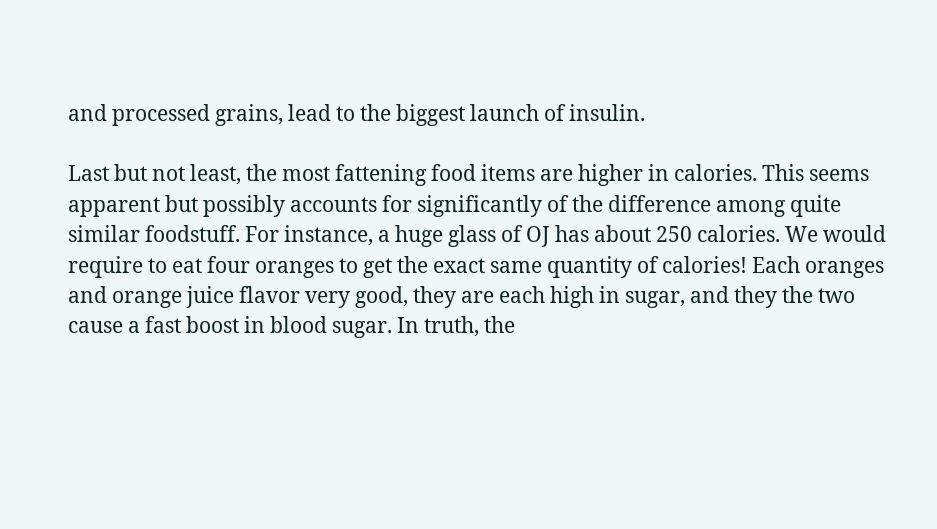and processed grains, lead to the biggest launch of insulin.

Last but not least, the most fattening food items are higher in calories. This seems apparent but possibly accounts for significantly of the difference among quite similar foodstuff. For instance, a huge glass of OJ has about 250 calories. We would require to eat four oranges to get the exact same quantity of calories! Each oranges and orange juice flavor very good, they are each high in sugar, and they the two cause a fast boost in blood sugar. In truth, the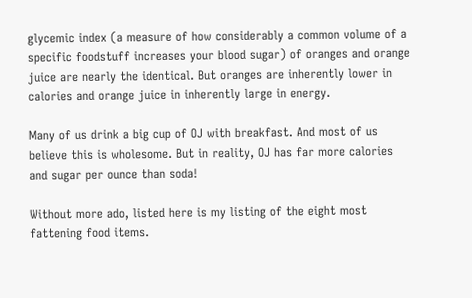glycemic index (a measure of how considerably a common volume of a specific foodstuff increases your blood sugar) of oranges and orange juice are nearly the identical. But oranges are inherently lower in calories and orange juice in inherently large in energy.

Many of us drink a big cup of OJ with breakfast. And most of us believe this is wholesome. But in reality, OJ has far more calories and sugar per ounce than soda!

Without more ado, listed here is my listing of the eight most fattening food items.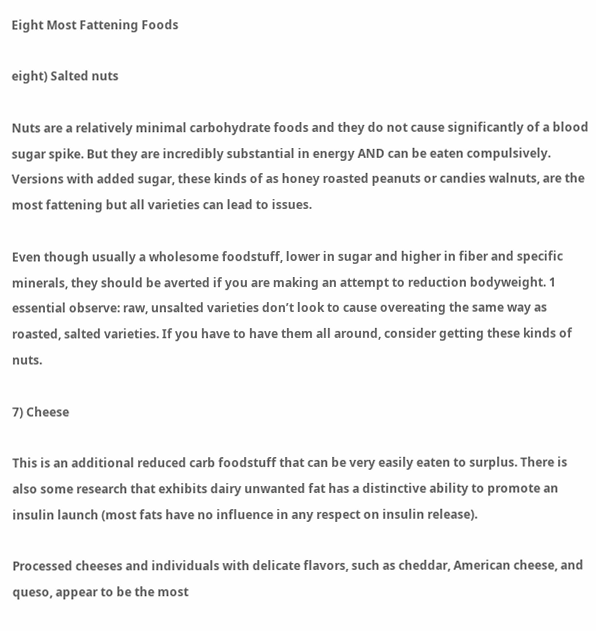Eight Most Fattening Foods

eight) Salted nuts

Nuts are a relatively minimal carbohydrate foods and they do not cause significantly of a blood sugar spike. But they are incredibly substantial in energy AND can be eaten compulsively. Versions with added sugar, these kinds of as honey roasted peanuts or candies walnuts, are the most fattening but all varieties can lead to issues.

Even though usually a wholesome foodstuff, lower in sugar and higher in fiber and specific minerals, they should be averted if you are making an attempt to reduction bodyweight. 1 essential observe: raw, unsalted varieties don’t look to cause overeating the same way as roasted, salted varieties. If you have to have them all around, consider getting these kinds of nuts.

7) Cheese

This is an additional reduced carb foodstuff that can be very easily eaten to surplus. There is also some research that exhibits dairy unwanted fat has a distinctive ability to promote an insulin launch (most fats have no influence in any respect on insulin release).

Processed cheeses and individuals with delicate flavors, such as cheddar, American cheese, and queso, appear to be the most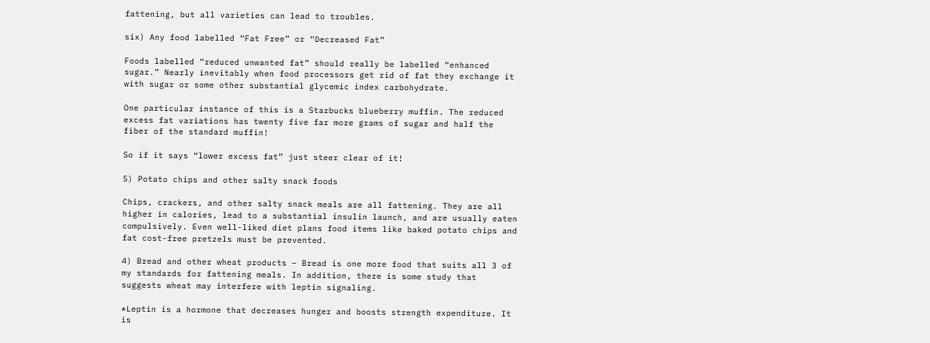fattening, but all varieties can lead to troubles.

six) Any food labelled “Fat Free” or “Decreased Fat”

Foods labelled “reduced unwanted fat” should really be labelled “enhanced sugar.” Nearly inevitably when food processors get rid of fat they exchange it with sugar or some other substantial glycemic index carbohydrate.

One particular instance of this is a Starbucks blueberry muffin. The reduced excess fat variations has twenty five far more grams of sugar and half the fiber of the standard muffin!

So if it says “lower excess fat” just steer clear of it!

5) Potato chips and other salty snack foods

Chips, crackers, and other salty snack meals are all fattening. They are all higher in calories, lead to a substantial insulin launch, and are usually eaten compulsively. Even well-liked diet plans food items like baked potato chips and fat cost-free pretzels must be prevented.

4) Bread and other wheat products – Bread is one more food that suits all 3 of my standards for fattening meals. In addition, there is some study that suggests wheat may interfere with leptin signaling.

*Leptin is a hormone that decreases hunger and boosts strength expenditure. It is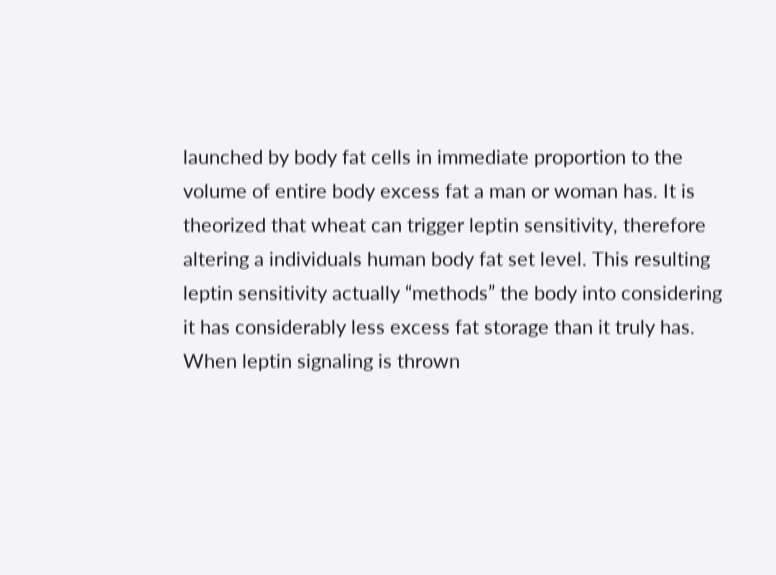launched by body fat cells in immediate proportion to the volume of entire body excess fat a man or woman has. It is theorized that wheat can trigger leptin sensitivity, therefore altering a individuals human body fat set level. This resulting leptin sensitivity actually “methods” the body into considering it has considerably less excess fat storage than it truly has. When leptin signaling is thrown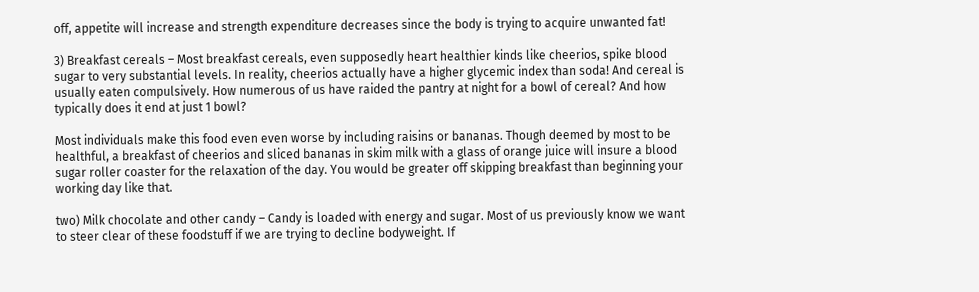off, appetite will increase and strength expenditure decreases since the body is trying to acquire unwanted fat!

3) Breakfast cereals – Most breakfast cereals, even supposedly heart healthier kinds like cheerios, spike blood sugar to very substantial levels. In reality, cheerios actually have a higher glycemic index than soda! And cereal is usually eaten compulsively. How numerous of us have raided the pantry at night for a bowl of cereal? And how typically does it end at just 1 bowl?

Most individuals make this food even even worse by including raisins or bananas. Though deemed by most to be healthful, a breakfast of cheerios and sliced bananas in skim milk with a glass of orange juice will insure a blood sugar roller coaster for the relaxation of the day. You would be greater off skipping breakfast than beginning your working day like that.

two) Milk chocolate and other candy – Candy is loaded with energy and sugar. Most of us previously know we want to steer clear of these foodstuff if we are trying to decline bodyweight. If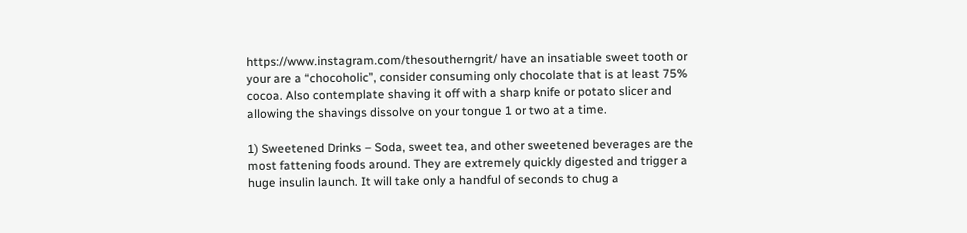https://www.instagram.com/thesoutherngrit/ have an insatiable sweet tooth or your are a “chocoholic”, consider consuming only chocolate that is at least 75% cocoa. Also contemplate shaving it off with a sharp knife or potato slicer and allowing the shavings dissolve on your tongue 1 or two at a time.

1) Sweetened Drinks – Soda, sweet tea, and other sweetened beverages are the most fattening foods around. They are extremely quickly digested and trigger a huge insulin launch. It will take only a handful of seconds to chug a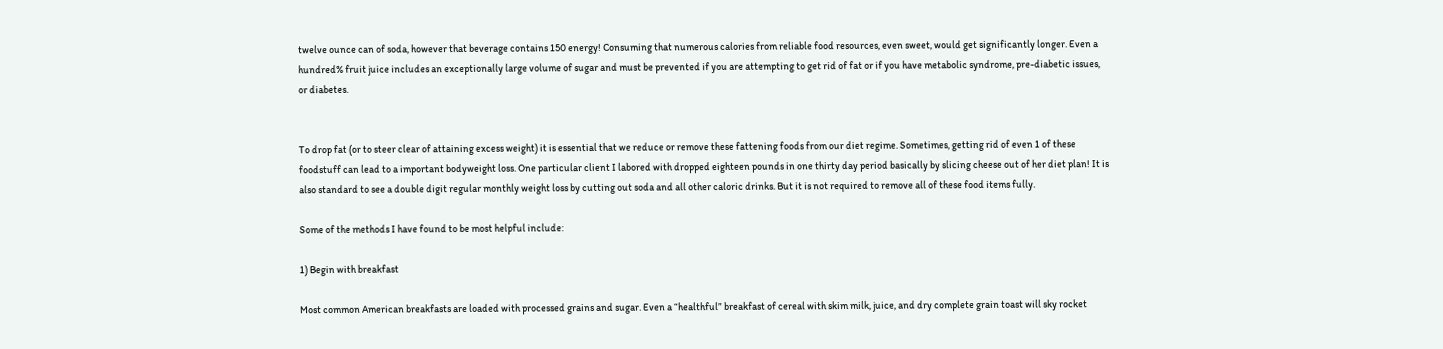twelve ounce can of soda, however that beverage contains 150 energy! Consuming that numerous calories from reliable food resources, even sweet, would get significantly longer. Even a hundred% fruit juice includes an exceptionally large volume of sugar and must be prevented if you are attempting to get rid of fat or if you have metabolic syndrome, pre-diabetic issues, or diabetes.


To drop fat (or to steer clear of attaining excess weight) it is essential that we reduce or remove these fattening foods from our diet regime. Sometimes, getting rid of even 1 of these foodstuff can lead to a important bodyweight loss. One particular client I labored with dropped eighteen pounds in one thirty day period basically by slicing cheese out of her diet plan! It is also standard to see a double digit regular monthly weight loss by cutting out soda and all other caloric drinks. But it is not required to remove all of these food items fully.

Some of the methods I have found to be most helpful include:

1) Begin with breakfast

Most common American breakfasts are loaded with processed grains and sugar. Even a “healthful” breakfast of cereal with skim milk, juice, and dry complete grain toast will sky rocket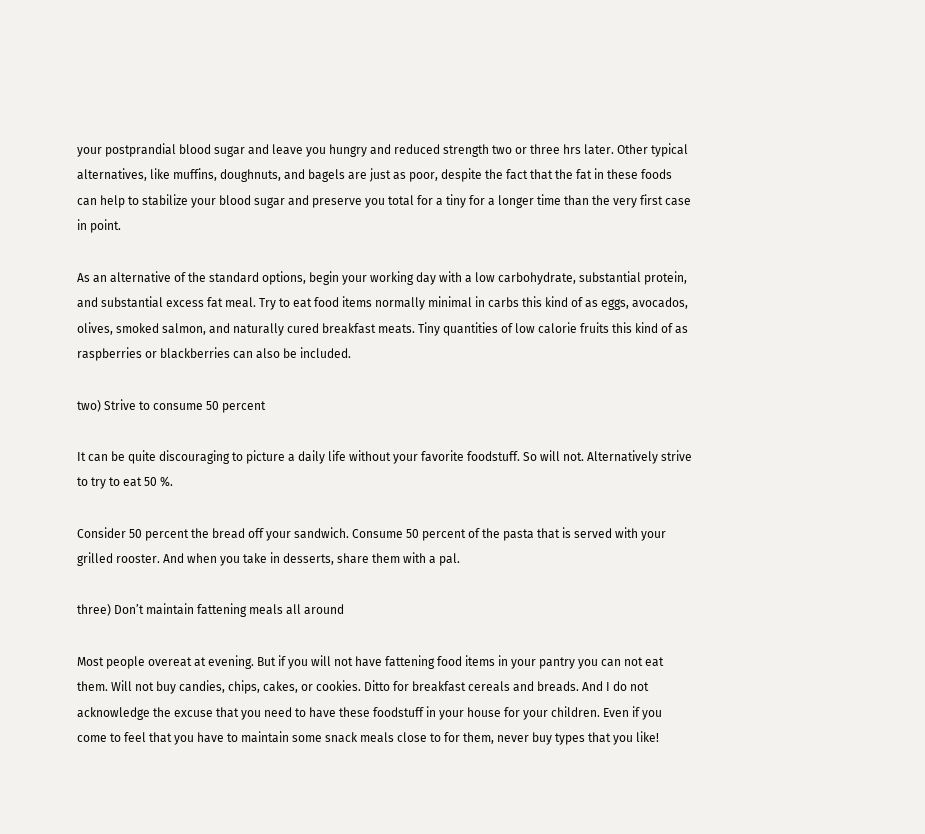your postprandial blood sugar and leave you hungry and reduced strength two or three hrs later. Other typical alternatives, like muffins, doughnuts, and bagels are just as poor, despite the fact that the fat in these foods can help to stabilize your blood sugar and preserve you total for a tiny for a longer time than the very first case in point.

As an alternative of the standard options, begin your working day with a low carbohydrate, substantial protein, and substantial excess fat meal. Try to eat food items normally minimal in carbs this kind of as eggs, avocados, olives, smoked salmon, and naturally cured breakfast meats. Tiny quantities of low calorie fruits this kind of as raspberries or blackberries can also be included.

two) Strive to consume 50 percent

It can be quite discouraging to picture a daily life without your favorite foodstuff. So will not. Alternatively strive to try to eat 50 %.

Consider 50 percent the bread off your sandwich. Consume 50 percent of the pasta that is served with your grilled rooster. And when you take in desserts, share them with a pal.

three) Don’t maintain fattening meals all around

Most people overeat at evening. But if you will not have fattening food items in your pantry you can not eat them. Will not buy candies, chips, cakes, or cookies. Ditto for breakfast cereals and breads. And I do not acknowledge the excuse that you need to have these foodstuff in your house for your children. Even if you come to feel that you have to maintain some snack meals close to for them, never buy types that you like!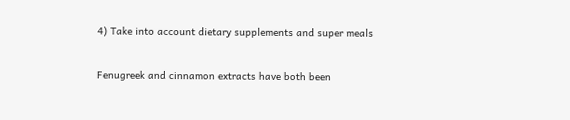4) Take into account dietary supplements and super meals

Fenugreek and cinnamon extracts have both been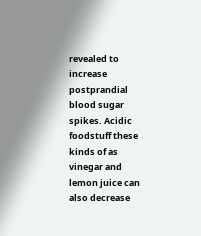revealed to increase postprandial blood sugar spikes. Acidic foodstuff these kinds of as vinegar and lemon juice can also decrease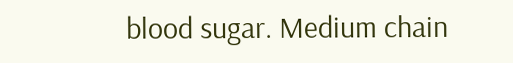blood sugar. Medium chain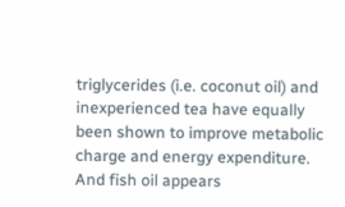triglycerides (i.e. coconut oil) and inexperienced tea have equally been shown to improve metabolic charge and energy expenditure. And fish oil appears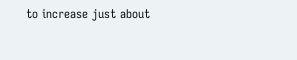to increase just about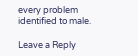every problem identified to male.

Leave a Reply